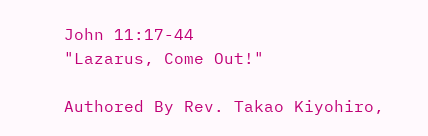John 11:17-44
"Lazarus, Come Out!"

Authored By Rev. Takao Kiyohiro,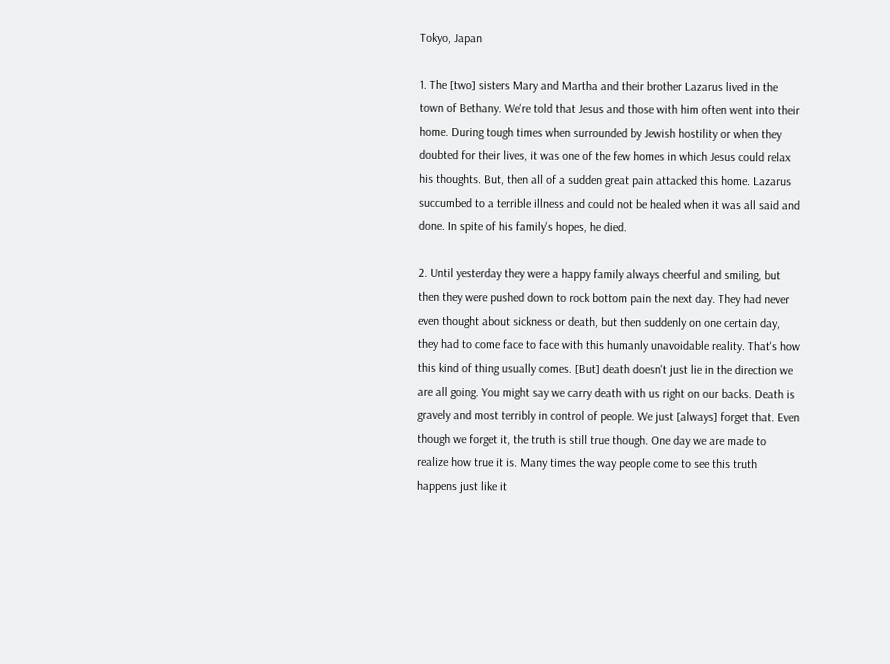Tokyo, Japan

1. The [two] sisters Mary and Martha and their brother Lazarus lived in the town of Bethany. We're told that Jesus and those with him often went into their home. During tough times when surrounded by Jewish hostility or when they doubted for their lives, it was one of the few homes in which Jesus could relax his thoughts. But, then all of a sudden great pain attacked this home. Lazarus succumbed to a terrible illness and could not be healed when it was all said and done. In spite of his family's hopes, he died.

2. Until yesterday they were a happy family always cheerful and smiling, but then they were pushed down to rock bottom pain the next day. They had never even thought about sickness or death, but then suddenly on one certain day, they had to come face to face with this humanly unavoidable reality. That's how this kind of thing usually comes. [But] death doesn't just lie in the direction we are all going. You might say we carry death with us right on our backs. Death is gravely and most terribly in control of people. We just [always] forget that. Even though we forget it, the truth is still true though. One day we are made to realize how true it is. Many times the way people come to see this truth happens just like it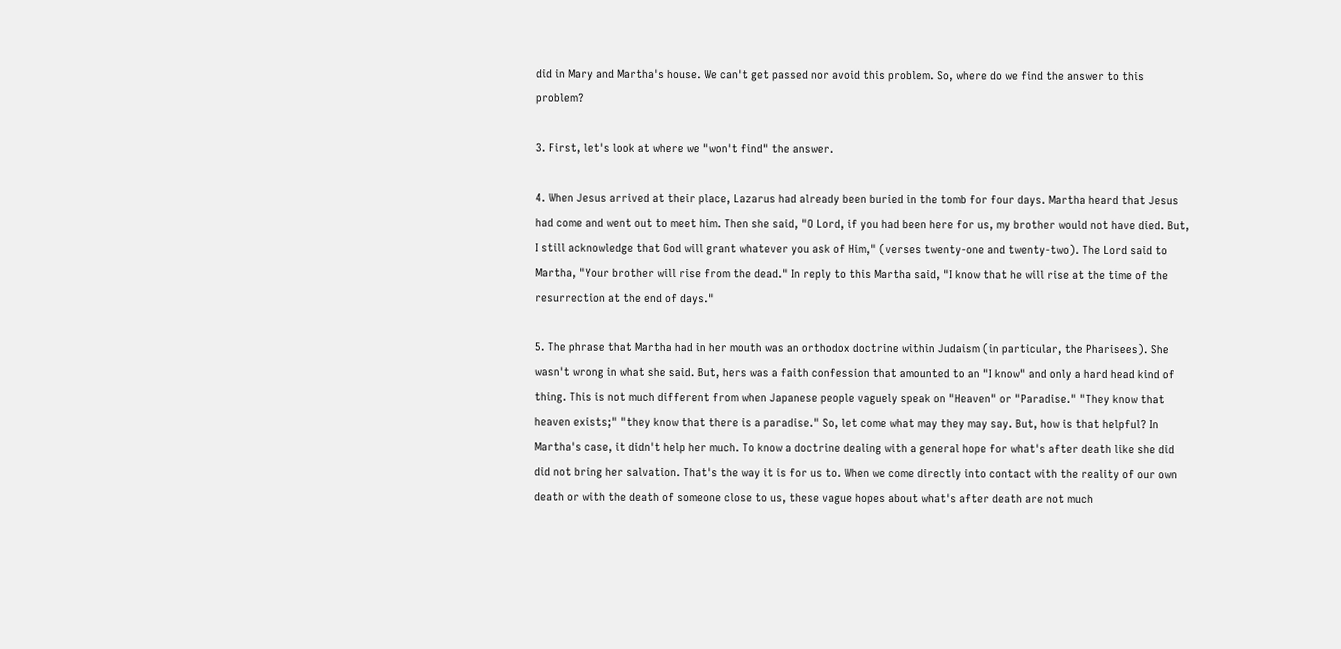did in Mary and Martha's house. We can't get passed nor avoid this problem. So, where do we find the answer to this problem?

3. First, let's look at where we "won't find" the answer.

4. When Jesus arrived at their place, Lazarus had already been buried in the tomb for four days. Martha heard that Jesus had come and went out to meet him. Then she said, "O Lord, if you had been here for us, my brother would not have died. But, I still acknowledge that God will grant whatever you ask of Him," (verses twenty-one and twenty-two). The Lord said to Martha, "Your brother will rise from the dead." In reply to this Martha said, "I know that he will rise at the time of the resurrection at the end of days."

5. The phrase that Martha had in her mouth was an orthodox doctrine within Judaism (in particular, the Pharisees). She wasn't wrong in what she said. But, hers was a faith confession that amounted to an "I know" and only a hard head kind of thing. This is not much different from when Japanese people vaguely speak on "Heaven" or "Paradise." "They know that heaven exists;" "they know that there is a paradise." So, let come what may they may say. But, how is that helpful? In Martha's case, it didn't help her much. To know a doctrine dealing with a general hope for what's after death like she did did not bring her salvation. That's the way it is for us to. When we come directly into contact with the reality of our own death or with the death of someone close to us, these vague hopes about what's after death are not much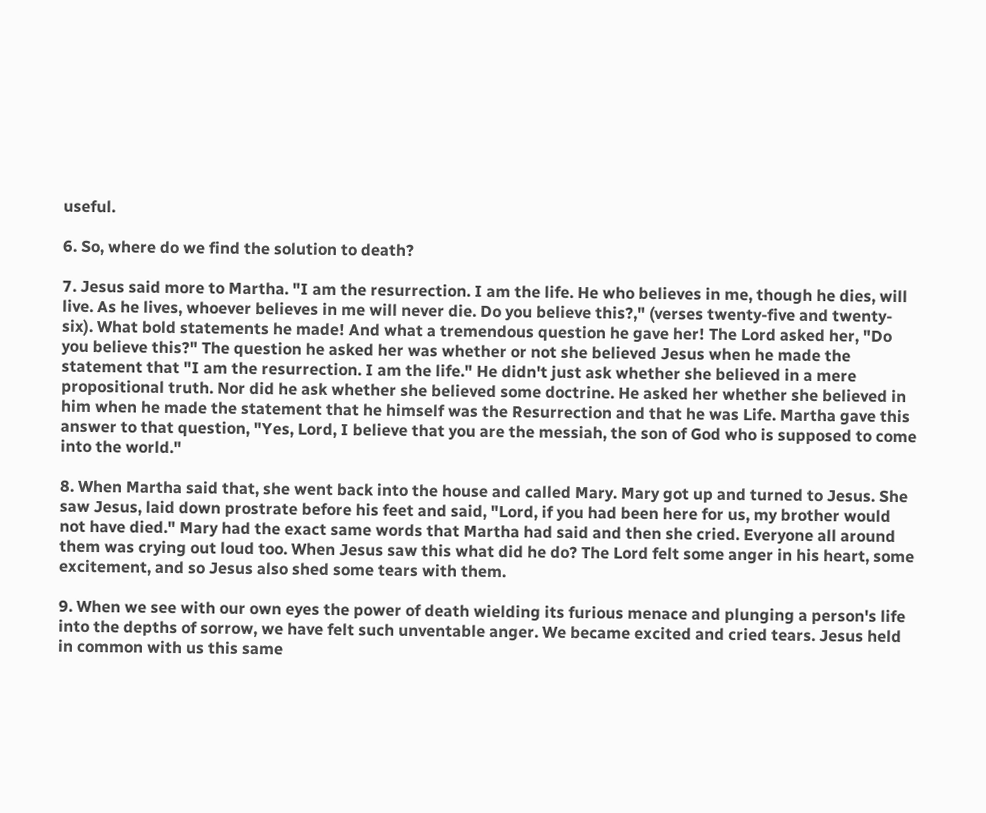useful.

6. So, where do we find the solution to death?

7. Jesus said more to Martha. "I am the resurrection. I am the life. He who believes in me, though he dies, will live. As he lives, whoever believes in me will never die. Do you believe this?," (verses twenty-five and twenty-six). What bold statements he made! And what a tremendous question he gave her! The Lord asked her, "Do you believe this?" The question he asked her was whether or not she believed Jesus when he made the statement that "I am the resurrection. I am the life." He didn't just ask whether she believed in a mere propositional truth. Nor did he ask whether she believed some doctrine. He asked her whether she believed in him when he made the statement that he himself was the Resurrection and that he was Life. Martha gave this answer to that question, "Yes, Lord, I believe that you are the messiah, the son of God who is supposed to come into the world."

8. When Martha said that, she went back into the house and called Mary. Mary got up and turned to Jesus. She saw Jesus, laid down prostrate before his feet and said, "Lord, if you had been here for us, my brother would not have died." Mary had the exact same words that Martha had said and then she cried. Everyone all around them was crying out loud too. When Jesus saw this what did he do? The Lord felt some anger in his heart, some excitement, and so Jesus also shed some tears with them.

9. When we see with our own eyes the power of death wielding its furious menace and plunging a person's life into the depths of sorrow, we have felt such unventable anger. We became excited and cried tears. Jesus held in common with us this same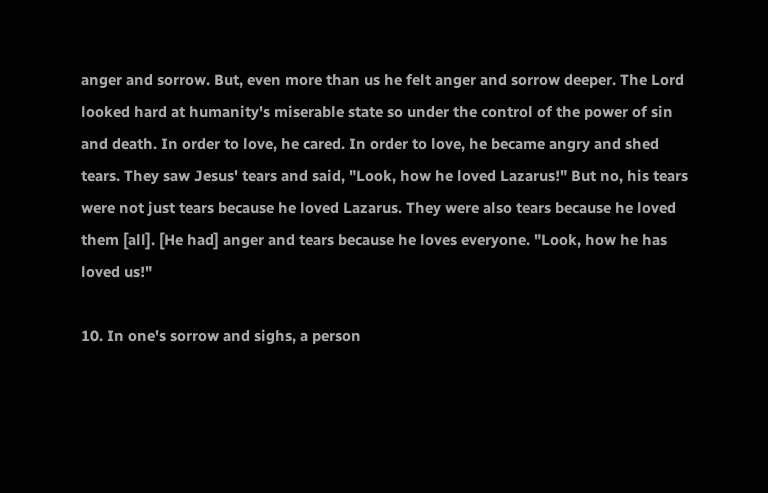anger and sorrow. But, even more than us he felt anger and sorrow deeper. The Lord looked hard at humanity's miserable state so under the control of the power of sin and death. In order to love, he cared. In order to love, he became angry and shed tears. They saw Jesus' tears and said, "Look, how he loved Lazarus!" But no, his tears were not just tears because he loved Lazarus. They were also tears because he loved them [all]. [He had] anger and tears because he loves everyone. "Look, how he has loved us!"

10. In one's sorrow and sighs, a person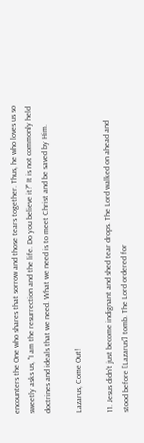encounters the One who shares that sorrow and those tears together. Thus, he who loves us so sweetly asks us, "I am the resurrection and the life. Do you believe it?" It is not commonly held doctrines and ideals that we need. What we need is to meet Christ and be saved by Him.

Lazarus, Come Out!

11. Jesus didn't just become indignant and shed tear drops. The Lord walked on ahead and stood before [Lazarus'] tomb. The Lord ordered for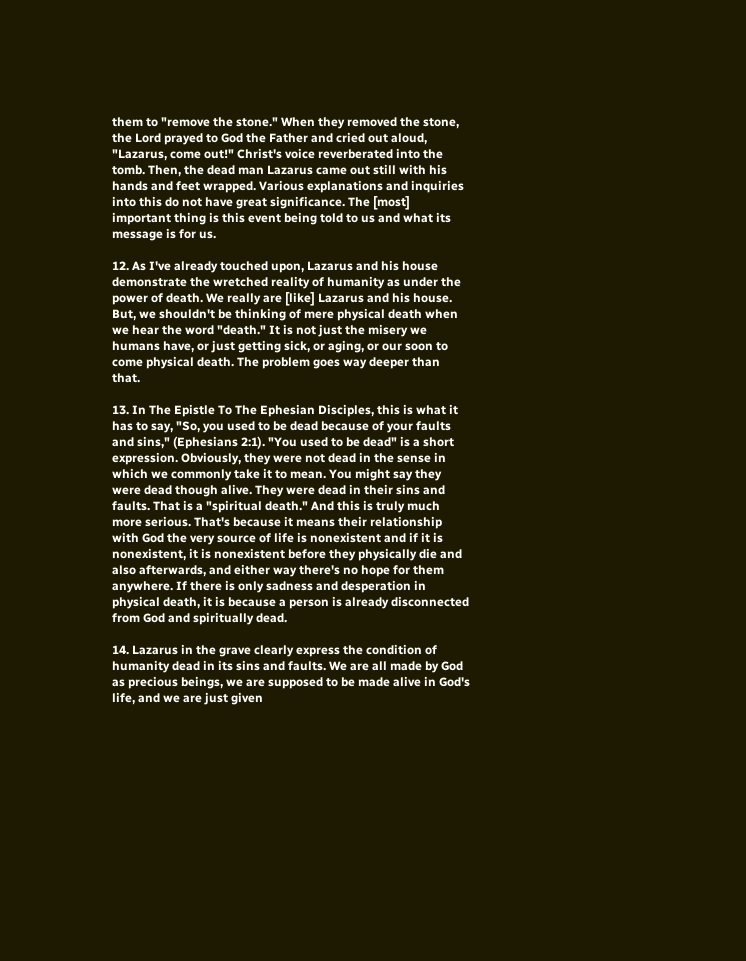them to "remove the stone." When they removed the stone, the Lord prayed to God the Father and cried out aloud, "Lazarus, come out!" Christ's voice reverberated into the tomb. Then, the dead man Lazarus came out still with his hands and feet wrapped. Various explanations and inquiries into this do not have great significance. The [most] important thing is this event being told to us and what its message is for us.

12. As I've already touched upon, Lazarus and his house demonstrate the wretched reality of humanity as under the power of death. We really are [like] Lazarus and his house. But, we shouldn't be thinking of mere physical death when we hear the word "death." It is not just the misery we humans have, or just getting sick, or aging, or our soon to come physical death. The problem goes way deeper than that.

13. In The Epistle To The Ephesian Disciples, this is what it has to say, "So, you used to be dead because of your faults and sins," (Ephesians 2:1). "You used to be dead" is a short expression. Obviously, they were not dead in the sense in which we commonly take it to mean. You might say they were dead though alive. They were dead in their sins and faults. That is a "spiritual death." And this is truly much more serious. That's because it means their relationship with God the very source of life is nonexistent and if it is nonexistent, it is nonexistent before they physically die and also afterwards, and either way there's no hope for them anywhere. If there is only sadness and desperation in physical death, it is because a person is already disconnected from God and spiritually dead.

14. Lazarus in the grave clearly express the condition of humanity dead in its sins and faults. We are all made by God as precious beings, we are supposed to be made alive in God's life, and we are just given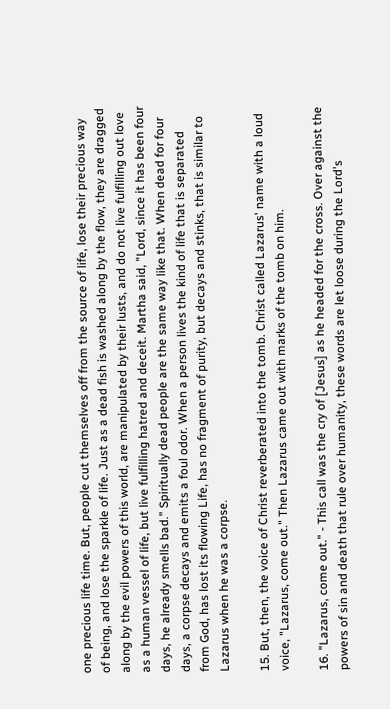one precious life time. But, people cut themselves off from the source of life, lose their precious way of being, and lose the sparkle of life. Just as a dead fish is washed along by the flow, they are dragged along by the evil powers of this world, are manipulated by their lusts, and do not live fulfilling out love as a human vessel of life, but live fulfilling hatred and deceit. Martha said, "Lord, since it has been four days, he already smells bad." Spiritually dead people are the same way like that. When dead for four days, a corpse decays and emits a foul odor. When a person lives the kind of life that is separated from God, has lost its flowing Life, has no fragment of purity, but decays and stinks, that is similar to Lazarus when he was a corpse.

15. But, then, the voice of Christ reverberated into the tomb. Christ called Lazarus' name with a loud voice, "Lazarus, come out." Then Lazarus came out with marks of the tomb on him.

16. "Lazarus, come out." - This call was the cry of [Jesus] as he headed for the cross. Over against the powers of sin and death that rule over humanity, these words are let loose during the Lord's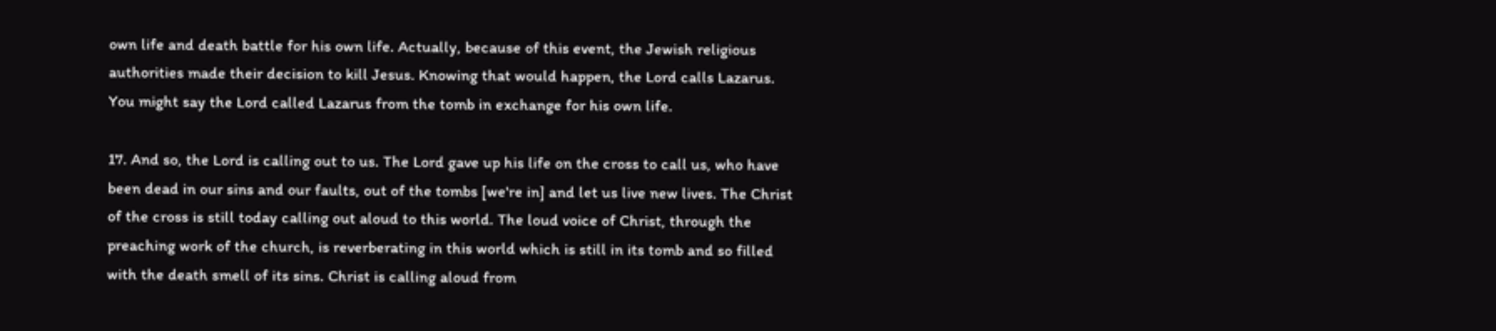own life and death battle for his own life. Actually, because of this event, the Jewish religious authorities made their decision to kill Jesus. Knowing that would happen, the Lord calls Lazarus. You might say the Lord called Lazarus from the tomb in exchange for his own life.

17. And so, the Lord is calling out to us. The Lord gave up his life on the cross to call us, who have been dead in our sins and our faults, out of the tombs [we're in] and let us live new lives. The Christ of the cross is still today calling out aloud to this world. The loud voice of Christ, through the preaching work of the church, is reverberating in this world which is still in its tomb and so filled with the death smell of its sins. Christ is calling aloud from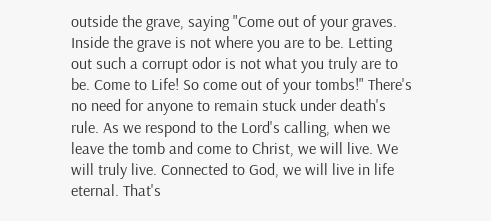outside the grave, saying "Come out of your graves. Inside the grave is not where you are to be. Letting out such a corrupt odor is not what you truly are to be. Come to Life! So come out of your tombs!" There's no need for anyone to remain stuck under death's rule. As we respond to the Lord's calling, when we leave the tomb and come to Christ, we will live. We will truly live. Connected to God, we will live in life eternal. That's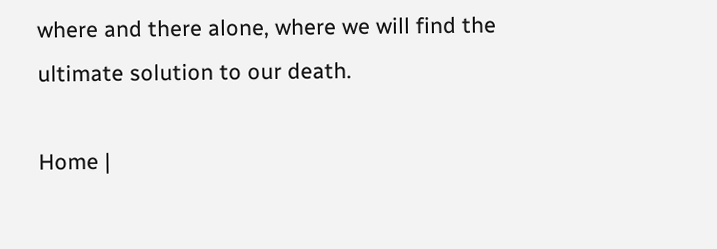where and there alone, where we will find the ultimate solution to our death.

Home |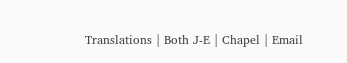Translations | Both J-E | Chapel | Email